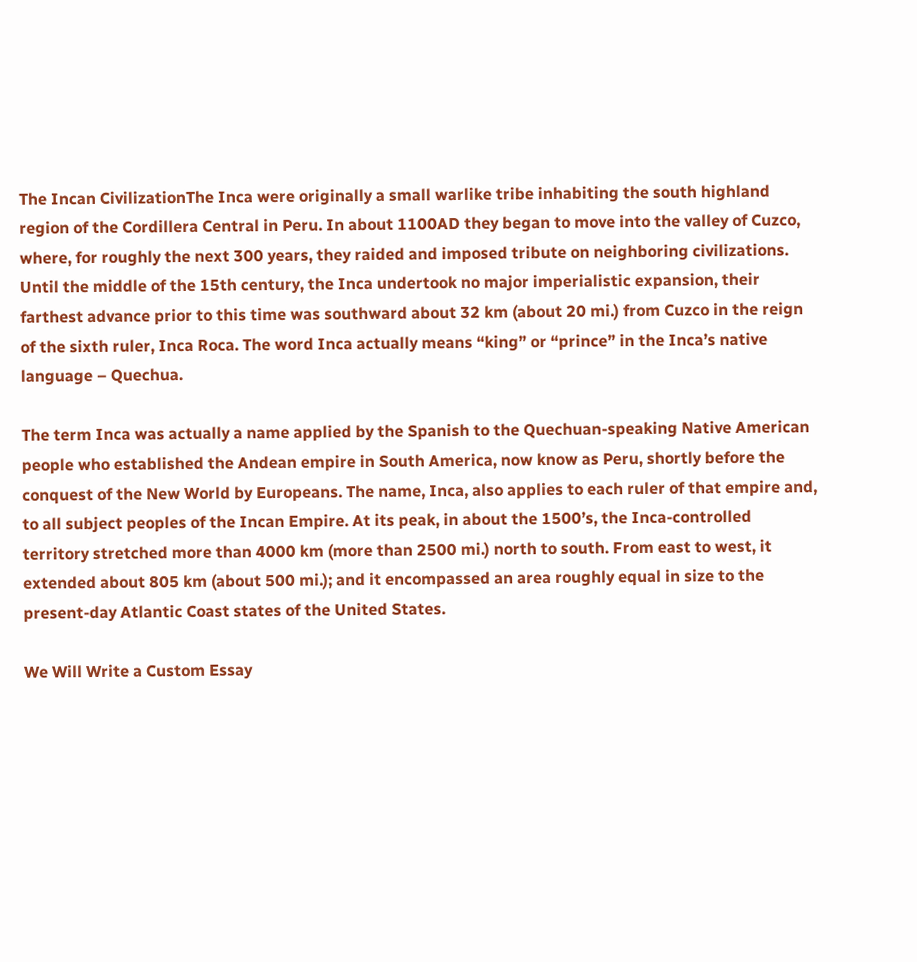The Incan CivilizationThe Inca were originally a small warlike tribe inhabiting the south highland region of the Cordillera Central in Peru. In about 1100AD they began to move into the valley of Cuzco, where, for roughly the next 300 years, they raided and imposed tribute on neighboring civilizations. Until the middle of the 15th century, the Inca undertook no major imperialistic expansion, their farthest advance prior to this time was southward about 32 km (about 20 mi.) from Cuzco in the reign of the sixth ruler, Inca Roca. The word Inca actually means “king” or “prince” in the Inca’s native language – Quechua.

The term Inca was actually a name applied by the Spanish to the Quechuan-speaking Native American people who established the Andean empire in South America, now know as Peru, shortly before the conquest of the New World by Europeans. The name, Inca, also applies to each ruler of that empire and, to all subject peoples of the Incan Empire. At its peak, in about the 1500’s, the Inca-controlled territory stretched more than 4000 km (more than 2500 mi.) north to south. From east to west, it extended about 805 km (about 500 mi.); and it encompassed an area roughly equal in size to the present-day Atlantic Coast states of the United States.

We Will Write a Custom Essay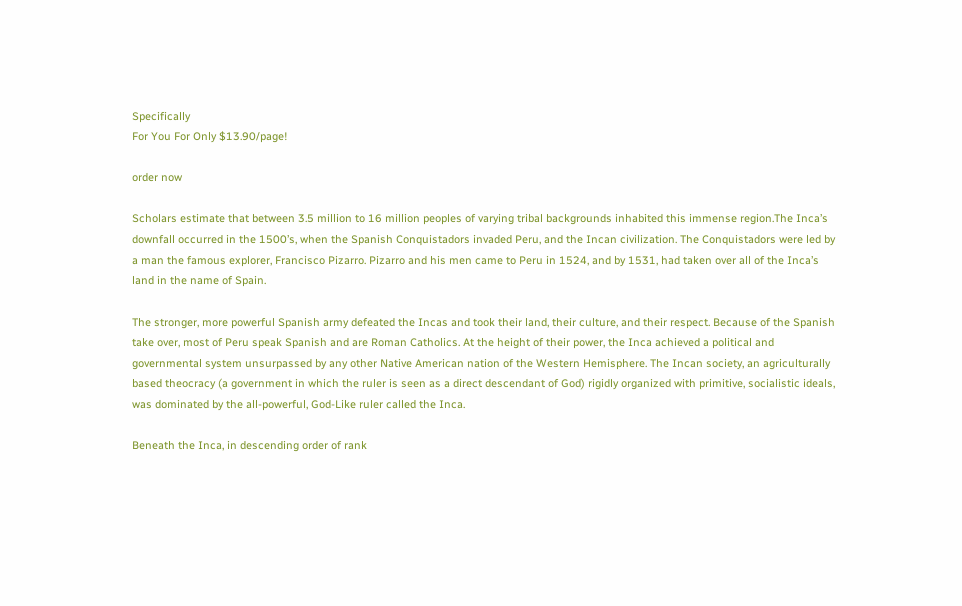Specifically
For You For Only $13.90/page!

order now

Scholars estimate that between 3.5 million to 16 million peoples of varying tribal backgrounds inhabited this immense region.The Inca’s downfall occurred in the 1500’s, when the Spanish Conquistadors invaded Peru, and the Incan civilization. The Conquistadors were led by a man the famous explorer, Francisco Pizarro. Pizarro and his men came to Peru in 1524, and by 1531, had taken over all of the Inca’s land in the name of Spain.

The stronger, more powerful Spanish army defeated the Incas and took their land, their culture, and their respect. Because of the Spanish take over, most of Peru speak Spanish and are Roman Catholics. At the height of their power, the Inca achieved a political and governmental system unsurpassed by any other Native American nation of the Western Hemisphere. The Incan society, an agriculturally based theocracy (a government in which the ruler is seen as a direct descendant of God) rigidly organized with primitive, socialistic ideals, was dominated by the all-powerful, God-Like ruler called the Inca.

Beneath the Inca, in descending order of rank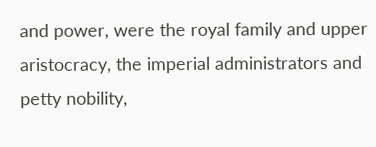and power, were the royal family and upper aristocracy, the imperial administrators and petty nobility,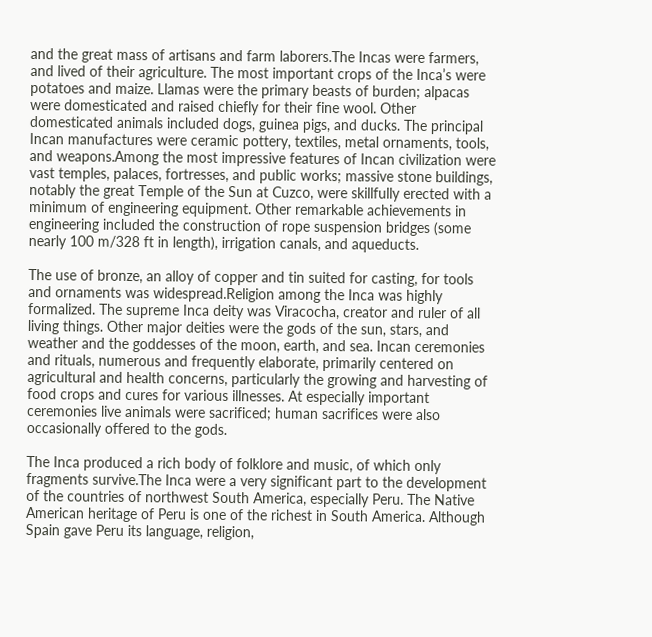and the great mass of artisans and farm laborers.The Incas were farmers, and lived of their agriculture. The most important crops of the Inca’s were potatoes and maize. Llamas were the primary beasts of burden; alpacas were domesticated and raised chiefly for their fine wool. Other domesticated animals included dogs, guinea pigs, and ducks. The principal Incan manufactures were ceramic pottery, textiles, metal ornaments, tools, and weapons.Among the most impressive features of Incan civilization were vast temples, palaces, fortresses, and public works; massive stone buildings, notably the great Temple of the Sun at Cuzco, were skillfully erected with a minimum of engineering equipment. Other remarkable achievements in engineering included the construction of rope suspension bridges (some nearly 100 m/328 ft in length), irrigation canals, and aqueducts.

The use of bronze, an alloy of copper and tin suited for casting, for tools and ornaments was widespread.Religion among the Inca was highly formalized. The supreme Inca deity was Viracocha, creator and ruler of all living things. Other major deities were the gods of the sun, stars, and weather and the goddesses of the moon, earth, and sea. Incan ceremonies and rituals, numerous and frequently elaborate, primarily centered on agricultural and health concerns, particularly the growing and harvesting of food crops and cures for various illnesses. At especially important ceremonies live animals were sacrificed; human sacrifices were also occasionally offered to the gods.

The Inca produced a rich body of folklore and music, of which only fragments survive.The Inca were a very significant part to the development of the countries of northwest South America, especially Peru. The Native American heritage of Peru is one of the richest in South America. Although Spain gave Peru its language, religion,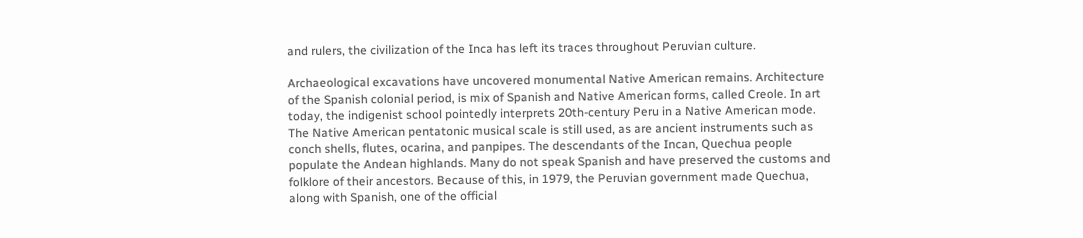and rulers, the civilization of the Inca has left its traces throughout Peruvian culture.

Archaeological excavations have uncovered monumental Native American remains. Architecture of the Spanish colonial period, is mix of Spanish and Native American forms, called Creole. In art today, the indigenist school pointedly interprets 20th-century Peru in a Native American mode. The Native American pentatonic musical scale is still used, as are ancient instruments such as conch shells, flutes, ocarina, and panpipes. The descendants of the Incan, Quechua people populate the Andean highlands. Many do not speak Spanish and have preserved the customs and folklore of their ancestors. Because of this, in 1979, the Peruvian government made Quechua, along with Spanish, one of the official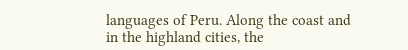languages of Peru. Along the coast and in the highland cities, the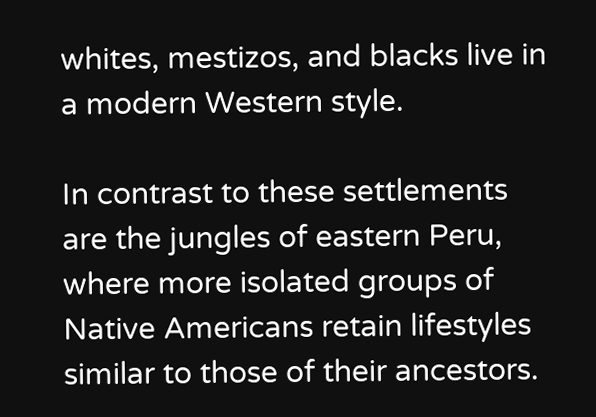whites, mestizos, and blacks live in a modern Western style.

In contrast to these settlements are the jungles of eastern Peru, where more isolated groups of Native Americans retain lifestyles similar to those of their ancestors.